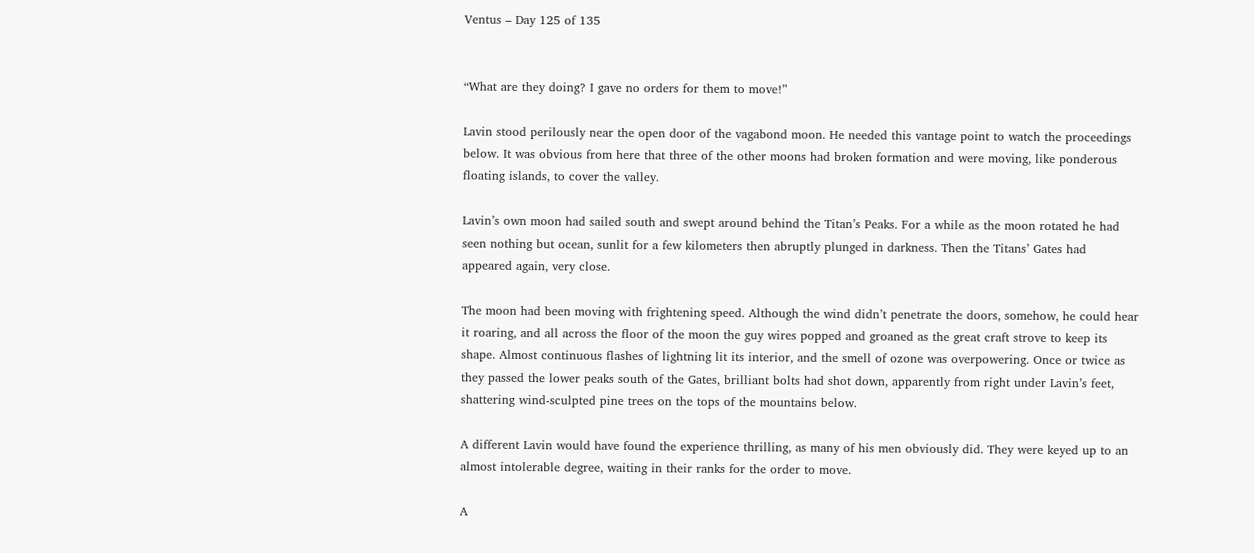Ventus – Day 125 of 135


“What are they doing? I gave no orders for them to move!”

Lavin stood perilously near the open door of the vagabond moon. He needed this vantage point to watch the proceedings below. It was obvious from here that three of the other moons had broken formation and were moving, like ponderous floating islands, to cover the valley.

Lavin’s own moon had sailed south and swept around behind the Titan’s Peaks. For a while as the moon rotated he had seen nothing but ocean, sunlit for a few kilometers then abruptly plunged in darkness. Then the Titans’ Gates had appeared again, very close.

The moon had been moving with frightening speed. Although the wind didn’t penetrate the doors, somehow, he could hear it roaring, and all across the floor of the moon the guy wires popped and groaned as the great craft strove to keep its shape. Almost continuous flashes of lightning lit its interior, and the smell of ozone was overpowering. Once or twice as they passed the lower peaks south of the Gates, brilliant bolts had shot down, apparently from right under Lavin’s feet, shattering wind-sculpted pine trees on the tops of the mountains below.

A different Lavin would have found the experience thrilling, as many of his men obviously did. They were keyed up to an almost intolerable degree, waiting in their ranks for the order to move.

A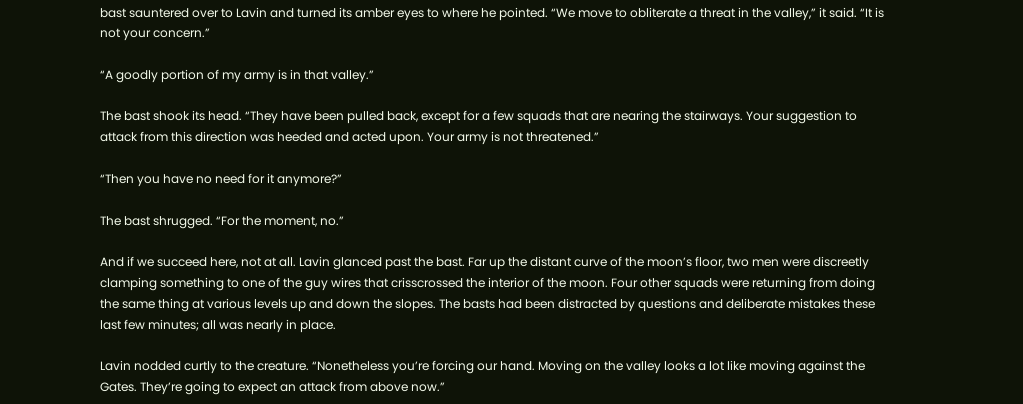bast sauntered over to Lavin and turned its amber eyes to where he pointed. “We move to obliterate a threat in the valley,” it said. “It is not your concern.”

“A goodly portion of my army is in that valley.”

The bast shook its head. “They have been pulled back, except for a few squads that are nearing the stairways. Your suggestion to attack from this direction was heeded and acted upon. Your army is not threatened.”

“Then you have no need for it anymore?”

The bast shrugged. “For the moment, no.”

And if we succeed here, not at all. Lavin glanced past the bast. Far up the distant curve of the moon’s floor, two men were discreetly clamping something to one of the guy wires that crisscrossed the interior of the moon. Four other squads were returning from doing the same thing at various levels up and down the slopes. The basts had been distracted by questions and deliberate mistakes these last few minutes; all was nearly in place.

Lavin nodded curtly to the creature. “Nonetheless you’re forcing our hand. Moving on the valley looks a lot like moving against the Gates. They’re going to expect an attack from above now.”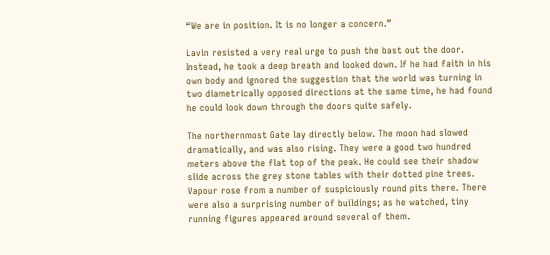“We are in position. It is no longer a concern.”

Lavin resisted a very real urge to push the bast out the door. Instead, he took a deep breath and looked down. If he had faith in his own body and ignored the suggestion that the world was turning in two diametrically opposed directions at the same time, he had found he could look down through the doors quite safely.

The northernmost Gate lay directly below. The moon had slowed dramatically, and was also rising. They were a good two hundred meters above the flat top of the peak. He could see their shadow slide across the grey stone tables with their dotted pine trees. Vapour rose from a number of suspiciously round pits there. There were also a surprising number of buildings; as he watched, tiny running figures appeared around several of them.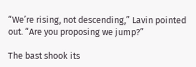“We’re rising, not descending,” Lavin pointed out. “Are you proposing we jump?”

The bast shook its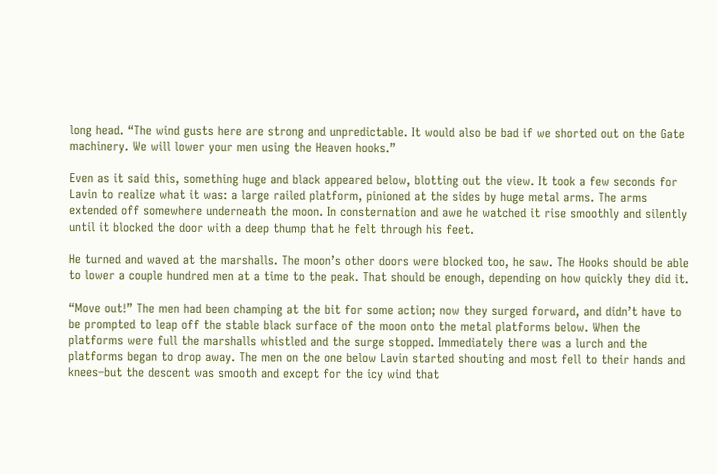long head. “The wind gusts here are strong and unpredictable. It would also be bad if we shorted out on the Gate machinery. We will lower your men using the Heaven hooks.”

Even as it said this, something huge and black appeared below, blotting out the view. It took a few seconds for Lavin to realize what it was: a large railed platform, pinioned at the sides by huge metal arms. The arms extended off somewhere underneath the moon. In consternation and awe he watched it rise smoothly and silently until it blocked the door with a deep thump that he felt through his feet.

He turned and waved at the marshalls. The moon’s other doors were blocked too, he saw. The Hooks should be able to lower a couple hundred men at a time to the peak. That should be enough, depending on how quickly they did it.

“Move out!” The men had been champing at the bit for some action; now they surged forward, and didn’t have to be prompted to leap off the stable black surface of the moon onto the metal platforms below. When the platforms were full the marshalls whistled and the surge stopped. Immediately there was a lurch and the platforms began to drop away. The men on the one below Lavin started shouting and most fell to their hands and knees–but the descent was smooth and except for the icy wind that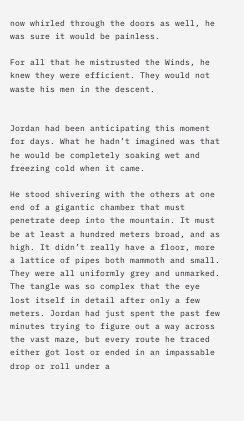now whirled through the doors as well, he was sure it would be painless.

For all that he mistrusted the Winds, he knew they were efficient. They would not waste his men in the descent.


Jordan had been anticipating this moment for days. What he hadn’t imagined was that he would be completely soaking wet and freezing cold when it came.

He stood shivering with the others at one end of a gigantic chamber that must penetrate deep into the mountain. It must be at least a hundred meters broad, and as high. It didn’t really have a floor, more a lattice of pipes both mammoth and small. They were all uniformly grey and unmarked. The tangle was so complex that the eye lost itself in detail after only a few meters. Jordan had just spent the past few minutes trying to figure out a way across the vast maze, but every route he traced either got lost or ended in an impassable drop or roll under a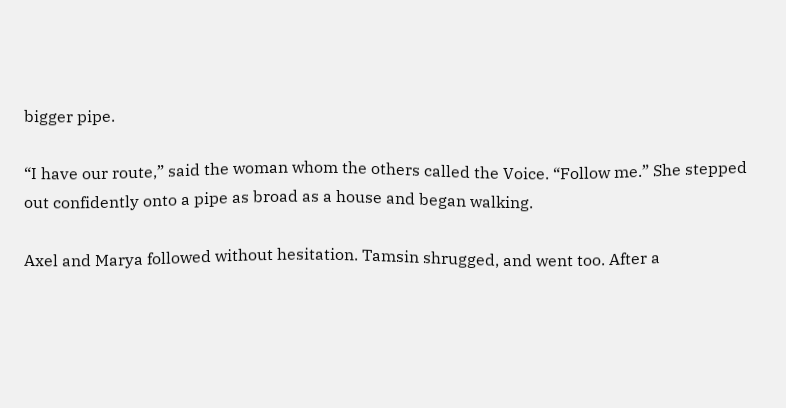bigger pipe.

“I have our route,” said the woman whom the others called the Voice. “Follow me.” She stepped out confidently onto a pipe as broad as a house and began walking.

Axel and Marya followed without hesitation. Tamsin shrugged, and went too. After a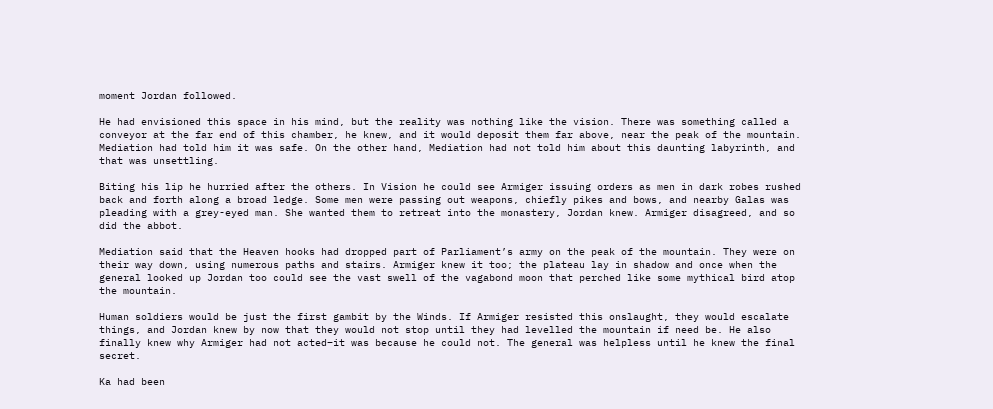moment Jordan followed.

He had envisioned this space in his mind, but the reality was nothing like the vision. There was something called a conveyor at the far end of this chamber, he knew, and it would deposit them far above, near the peak of the mountain. Mediation had told him it was safe. On the other hand, Mediation had not told him about this daunting labyrinth, and that was unsettling.

Biting his lip he hurried after the others. In Vision he could see Armiger issuing orders as men in dark robes rushed back and forth along a broad ledge. Some men were passing out weapons, chiefly pikes and bows, and nearby Galas was pleading with a grey-eyed man. She wanted them to retreat into the monastery, Jordan knew. Armiger disagreed, and so did the abbot.

Mediation said that the Heaven hooks had dropped part of Parliament’s army on the peak of the mountain. They were on their way down, using numerous paths and stairs. Armiger knew it too; the plateau lay in shadow and once when the general looked up Jordan too could see the vast swell of the vagabond moon that perched like some mythical bird atop the mountain.

Human soldiers would be just the first gambit by the Winds. If Armiger resisted this onslaught, they would escalate things, and Jordan knew by now that they would not stop until they had levelled the mountain if need be. He also finally knew why Armiger had not acted–it was because he could not. The general was helpless until he knew the final secret.

Ka had been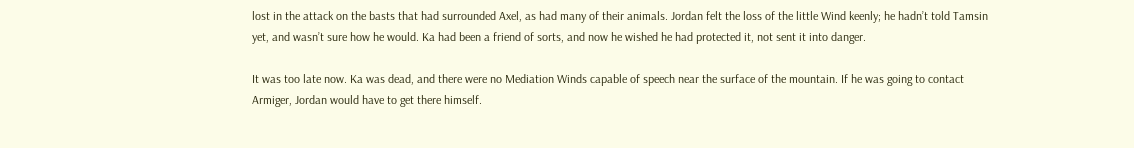lost in the attack on the basts that had surrounded Axel, as had many of their animals. Jordan felt the loss of the little Wind keenly; he hadn’t told Tamsin yet, and wasn’t sure how he would. Ka had been a friend of sorts, and now he wished he had protected it, not sent it into danger.

It was too late now. Ka was dead, and there were no Mediation Winds capable of speech near the surface of the mountain. If he was going to contact Armiger, Jordan would have to get there himself.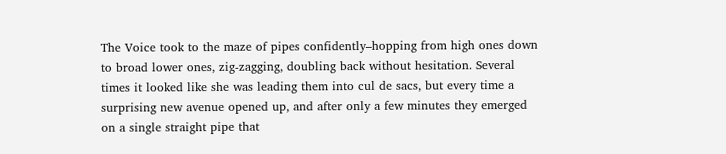The Voice took to the maze of pipes confidently–hopping from high ones down to broad lower ones, zig-zagging, doubling back without hesitation. Several times it looked like she was leading them into cul de sacs, but every time a surprising new avenue opened up, and after only a few minutes they emerged on a single straight pipe that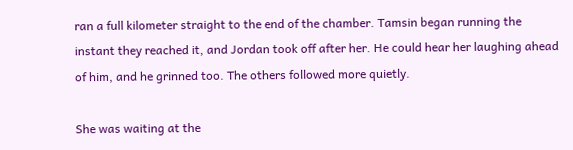ran a full kilometer straight to the end of the chamber. Tamsin began running the instant they reached it, and Jordan took off after her. He could hear her laughing ahead of him, and he grinned too. The others followed more quietly.

She was waiting at the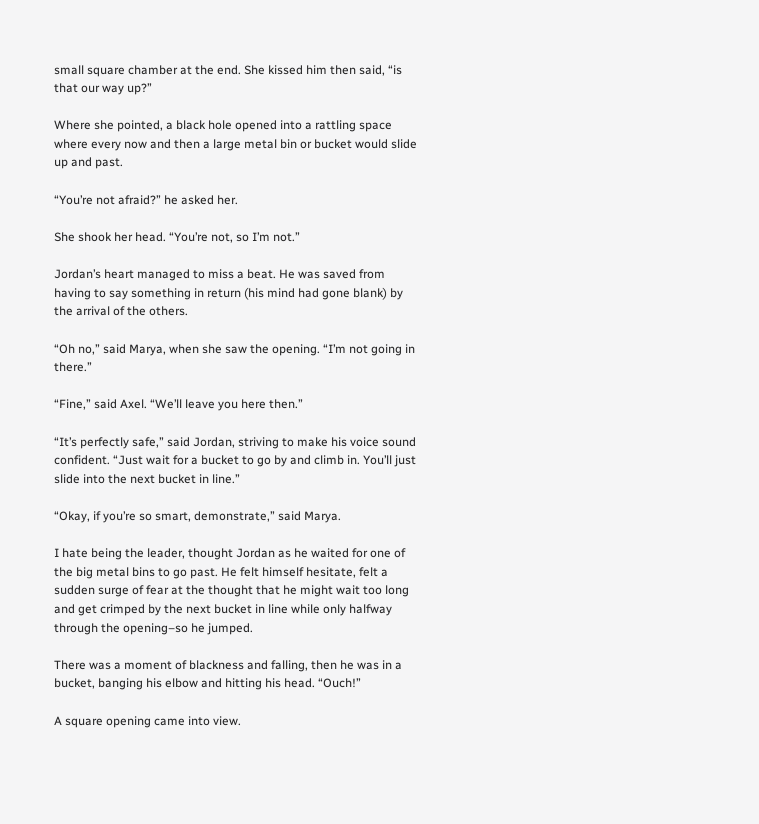small square chamber at the end. She kissed him then said, “is that our way up?”

Where she pointed, a black hole opened into a rattling space where every now and then a large metal bin or bucket would slide up and past.

“You’re not afraid?” he asked her.

She shook her head. “You’re not, so I’m not.”

Jordan’s heart managed to miss a beat. He was saved from having to say something in return (his mind had gone blank) by the arrival of the others.

“Oh no,” said Marya, when she saw the opening. “I’m not going in there.”

“Fine,” said Axel. “We’ll leave you here then.”

“It’s perfectly safe,” said Jordan, striving to make his voice sound confident. “Just wait for a bucket to go by and climb in. You’ll just slide into the next bucket in line.”

“Okay, if you’re so smart, demonstrate,” said Marya.

I hate being the leader, thought Jordan as he waited for one of the big metal bins to go past. He felt himself hesitate, felt a sudden surge of fear at the thought that he might wait too long and get crimped by the next bucket in line while only halfway through the opening–so he jumped.

There was a moment of blackness and falling, then he was in a bucket, banging his elbow and hitting his head. “Ouch!”

A square opening came into view.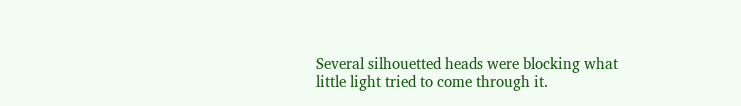Several silhouetted heads were blocking what little light tried to come through it.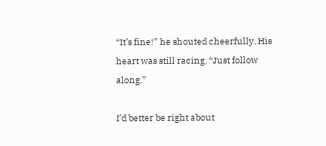“It’s fine!” he shouted cheerfully. His heart was still racing. “Just follow along.”

I’d better be right about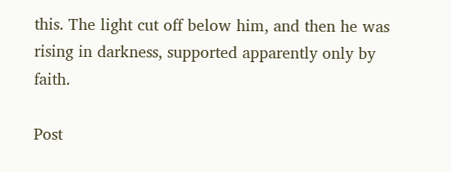this. The light cut off below him, and then he was rising in darkness, supported apparently only by faith.

Post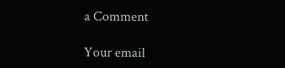a Comment

Your email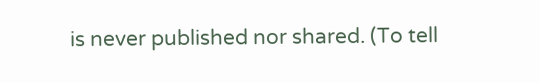is never published nor shared. (To tell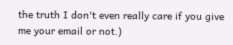the truth I don't even really care if you give me your email or not.)